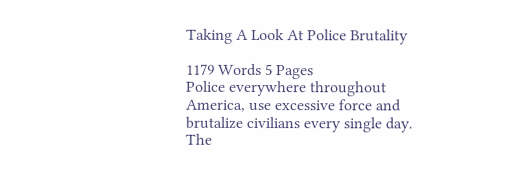Taking A Look At Police Brutality

1179 Words 5 Pages
Police everywhere throughout America, use excessive force and brutalize civilians every single day. The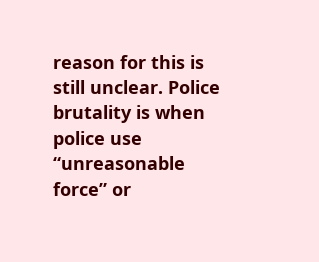reason for this is still unclear. Police brutality is when police use “unreasonable force” or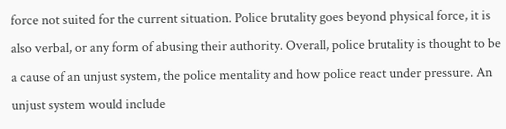force not suited for the current situation. Police brutality goes beyond physical force, it is also verbal, or any form of abusing their authority. Overall, police brutality is thought to be a cause of an unjust system, the police mentality and how police react under pressure. An unjust system would include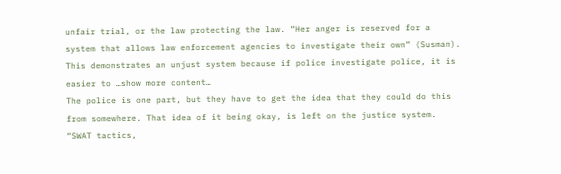unfair trial, or the law protecting the law. “Her anger is reserved for a system that allows law enforcement agencies to investigate their own” (Susman). This demonstrates an unjust system because if police investigate police, it is easier to …show more content…
The police is one part, but they have to get the idea that they could do this from somewhere. That idea of it being okay, is left on the justice system. “SWAT tactics,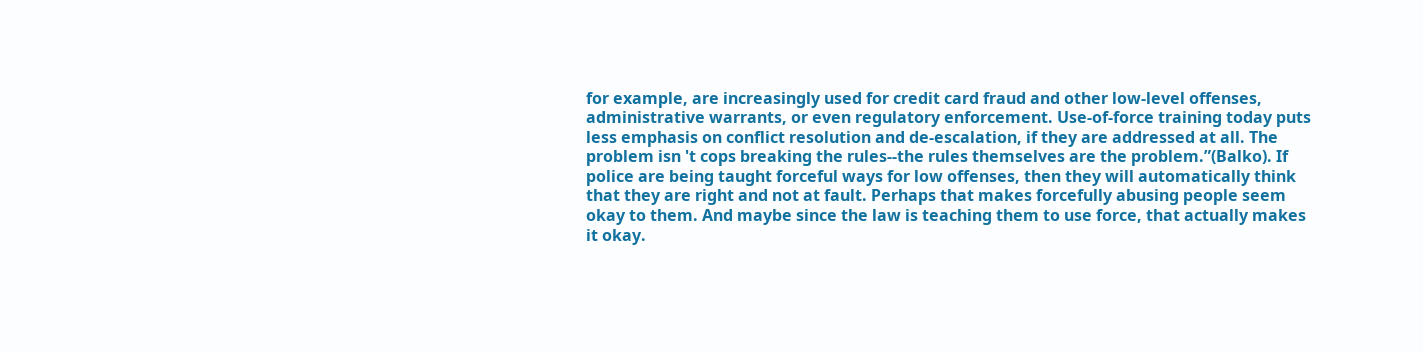for example, are increasingly used for credit card fraud and other low-level offenses, administrative warrants, or even regulatory enforcement. Use-of-force training today puts less emphasis on conflict resolution and de-escalation, if they are addressed at all. The problem isn 't cops breaking the rules--the rules themselves are the problem.”(Balko). If police are being taught forceful ways for low offenses, then they will automatically think that they are right and not at fault. Perhaps that makes forcefully abusing people seem okay to them. And maybe since the law is teaching them to use force, that actually makes it okay.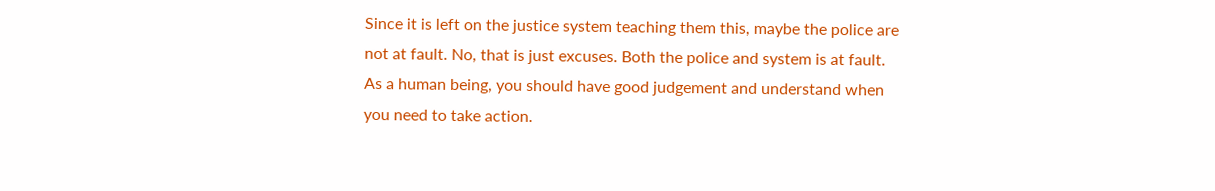Since it is left on the justice system teaching them this, maybe the police are not at fault. No, that is just excuses. Both the police and system is at fault. As a human being, you should have good judgement and understand when you need to take action.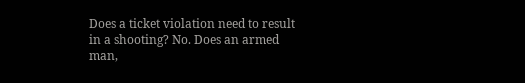Does a ticket violation need to result in a shooting? No. Does an armed man,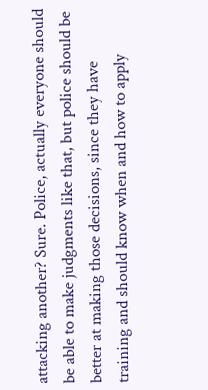attacking another? Sure. Police, actually everyone should be able to make judgments like that, but police should be better at making those decisions, since they have training and should know when and how to apply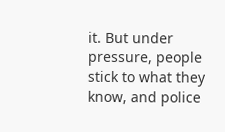it. But under pressure, people stick to what they know, and police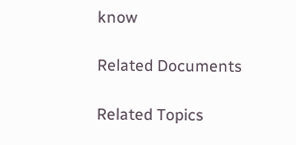know

Related Documents

Related Topics